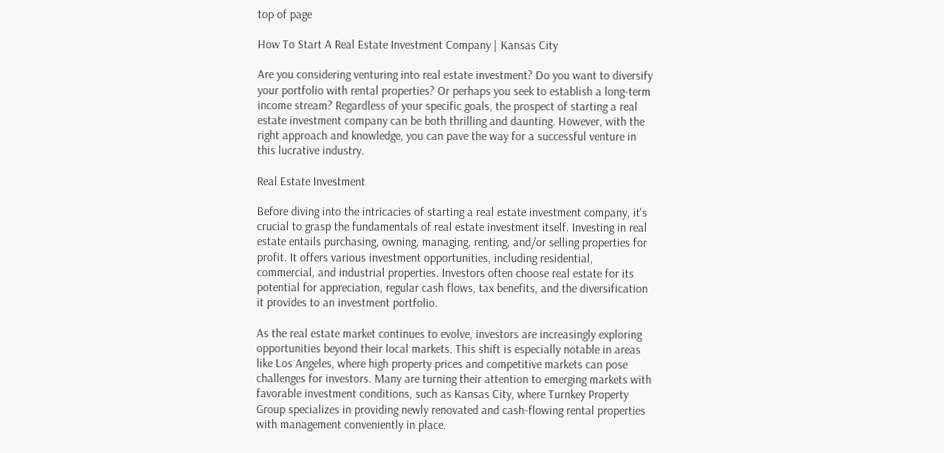top of page

How To Start A Real Estate Investment Company | Kansas City

Are you considering venturing into real estate investment? Do you want to diversify your portfolio with rental properties? Or perhaps you seek to establish a long-term income stream? Regardless of your specific goals, the prospect of starting a real estate investment company can be both thrilling and daunting. However, with the right approach and knowledge, you can pave the way for a successful venture in this lucrative industry.

Real Estate Investment

Before diving into the intricacies of starting a real estate investment company, it's crucial to grasp the fundamentals of real estate investment itself. Investing in real estate entails purchasing, owning, managing, renting, and/or selling properties for profit. It offers various investment opportunities, including residential, commercial, and industrial properties. Investors often choose real estate for its potential for appreciation, regular cash flows, tax benefits, and the diversification it provides to an investment portfolio.

As the real estate market continues to evolve, investors are increasingly exploring opportunities beyond their local markets. This shift is especially notable in areas like Los Angeles, where high property prices and competitive markets can pose challenges for investors. Many are turning their attention to emerging markets with favorable investment conditions, such as Kansas City, where Turnkey Property Group specializes in providing newly renovated and cash-flowing rental properties with management conveniently in place.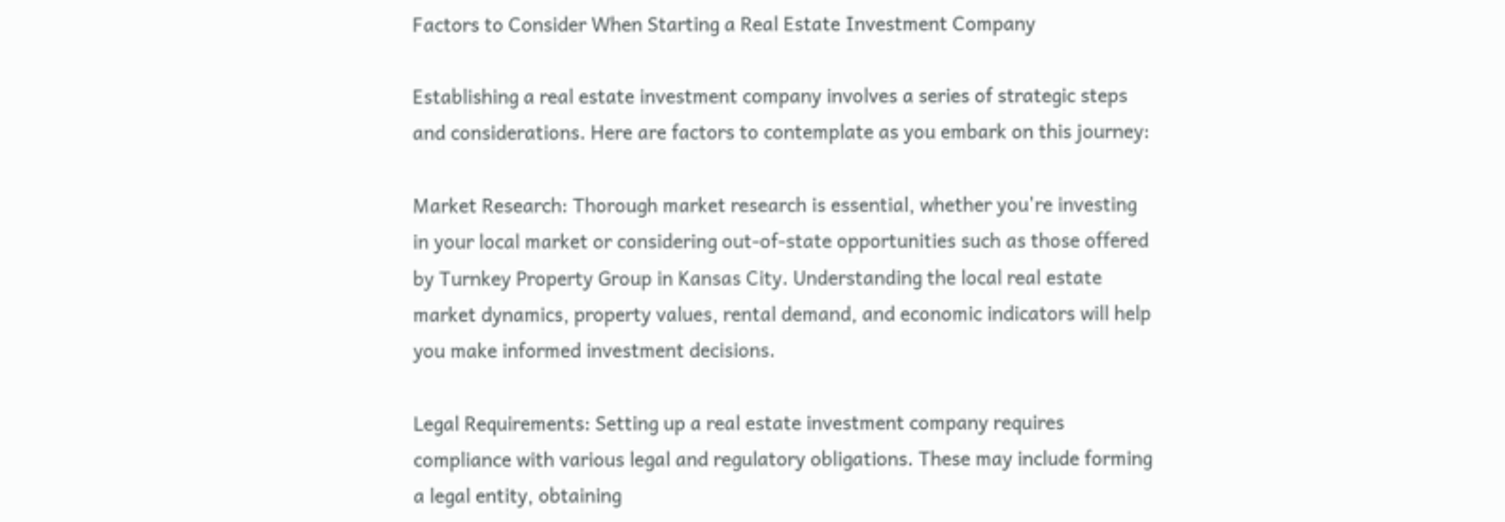Factors to Consider When Starting a Real Estate Investment Company

Establishing a real estate investment company involves a series of strategic steps and considerations. Here are factors to contemplate as you embark on this journey:

Market Research: Thorough market research is essential, whether you're investing in your local market or considering out-of-state opportunities such as those offered by Turnkey Property Group in Kansas City. Understanding the local real estate market dynamics, property values, rental demand, and economic indicators will help you make informed investment decisions.

Legal Requirements: Setting up a real estate investment company requires compliance with various legal and regulatory obligations. These may include forming a legal entity, obtaining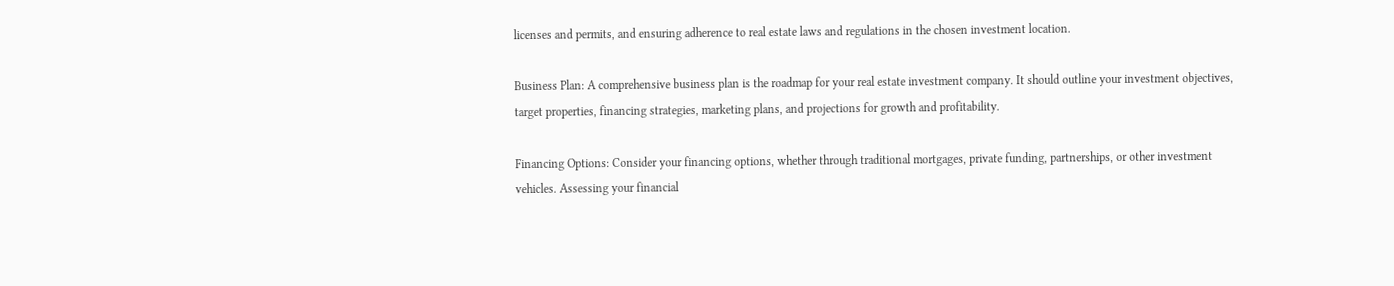licenses and permits, and ensuring adherence to real estate laws and regulations in the chosen investment location.

Business Plan: A comprehensive business plan is the roadmap for your real estate investment company. It should outline your investment objectives, target properties, financing strategies, marketing plans, and projections for growth and profitability.

Financing Options: Consider your financing options, whether through traditional mortgages, private funding, partnerships, or other investment vehicles. Assessing your financial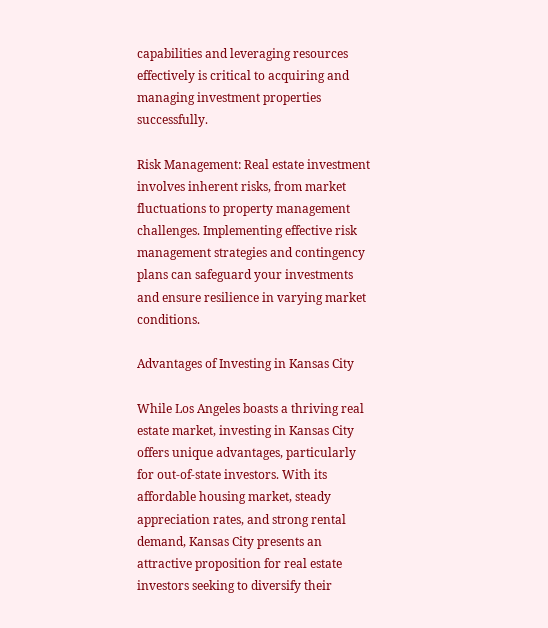capabilities and leveraging resources effectively is critical to acquiring and managing investment properties successfully.

Risk Management: Real estate investment involves inherent risks, from market fluctuations to property management challenges. Implementing effective risk management strategies and contingency plans can safeguard your investments and ensure resilience in varying market conditions.

Advantages of Investing in Kansas City

While Los Angeles boasts a thriving real estate market, investing in Kansas City offers unique advantages, particularly for out-of-state investors. With its affordable housing market, steady appreciation rates, and strong rental demand, Kansas City presents an attractive proposition for real estate investors seeking to diversify their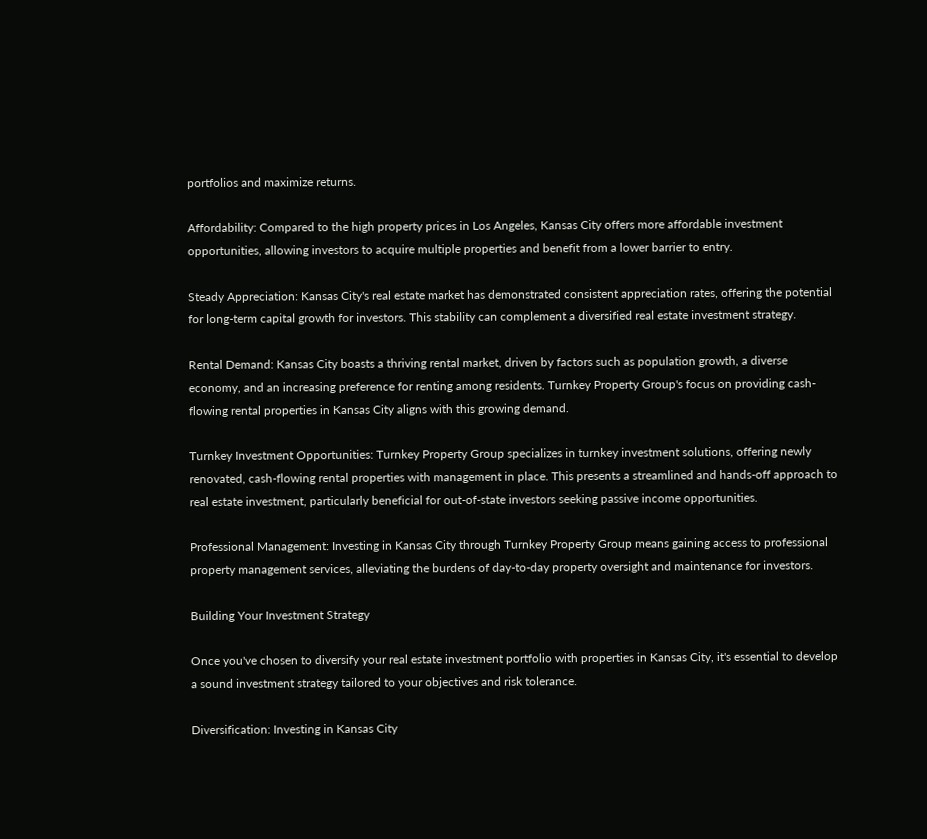portfolios and maximize returns.

Affordability: Compared to the high property prices in Los Angeles, Kansas City offers more affordable investment opportunities, allowing investors to acquire multiple properties and benefit from a lower barrier to entry.

Steady Appreciation: Kansas City's real estate market has demonstrated consistent appreciation rates, offering the potential for long-term capital growth for investors. This stability can complement a diversified real estate investment strategy.

Rental Demand: Kansas City boasts a thriving rental market, driven by factors such as population growth, a diverse economy, and an increasing preference for renting among residents. Turnkey Property Group's focus on providing cash-flowing rental properties in Kansas City aligns with this growing demand.

Turnkey Investment Opportunities: Turnkey Property Group specializes in turnkey investment solutions, offering newly renovated, cash-flowing rental properties with management in place. This presents a streamlined and hands-off approach to real estate investment, particularly beneficial for out-of-state investors seeking passive income opportunities.

Professional Management: Investing in Kansas City through Turnkey Property Group means gaining access to professional property management services, alleviating the burdens of day-to-day property oversight and maintenance for investors.

Building Your Investment Strategy

Once you've chosen to diversify your real estate investment portfolio with properties in Kansas City, it's essential to develop a sound investment strategy tailored to your objectives and risk tolerance.

Diversification: Investing in Kansas City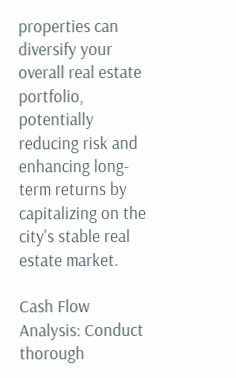properties can diversify your overall real estate portfolio, potentially reducing risk and enhancing long-term returns by capitalizing on the city's stable real estate market.

Cash Flow Analysis: Conduct thorough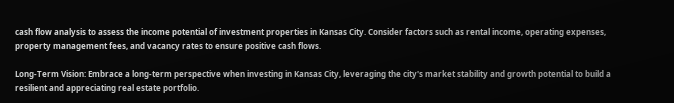cash flow analysis to assess the income potential of investment properties in Kansas City. Consider factors such as rental income, operating expenses, property management fees, and vacancy rates to ensure positive cash flows.

Long-Term Vision: Embrace a long-term perspective when investing in Kansas City, leveraging the city's market stability and growth potential to build a resilient and appreciating real estate portfolio.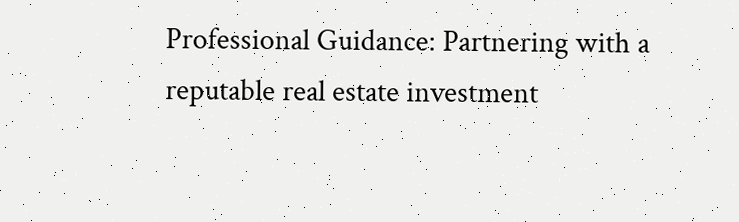Professional Guidance: Partnering with a reputable real estate investment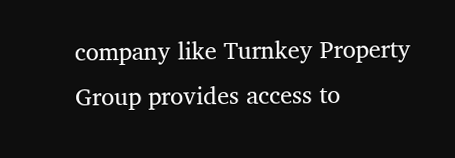company like Turnkey Property Group provides access to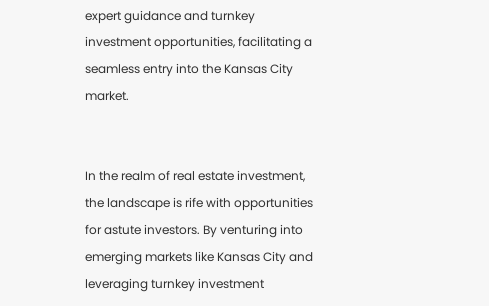expert guidance and turnkey investment opportunities, facilitating a seamless entry into the Kansas City market.


In the realm of real estate investment, the landscape is rife with opportunities for astute investors. By venturing into emerging markets like Kansas City and leveraging turnkey investment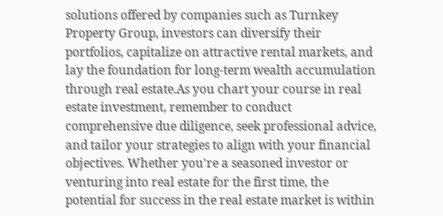solutions offered by companies such as Turnkey Property Group, investors can diversify their portfolios, capitalize on attractive rental markets, and lay the foundation for long-term wealth accumulation through real estate.As you chart your course in real estate investment, remember to conduct comprehensive due diligence, seek professional advice, and tailor your strategies to align with your financial objectives. Whether you're a seasoned investor or venturing into real estate for the first time, the potential for success in the real estate market is within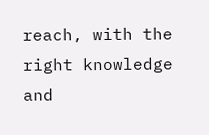reach, with the right knowledge and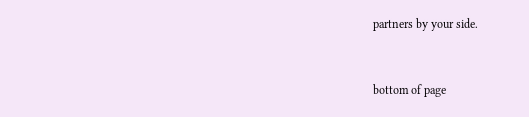partners by your side.


bottom of page